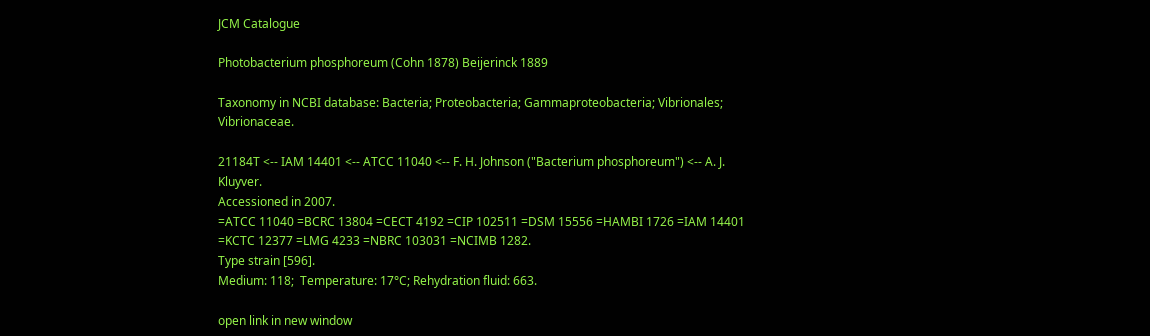JCM Catalogue

Photobacterium phosphoreum (Cohn 1878) Beijerinck 1889

Taxonomy in NCBI database: Bacteria; Proteobacteria; Gammaproteobacteria; Vibrionales; Vibrionaceae.

21184T <-- IAM 14401 <-- ATCC 11040 <-- F. H. Johnson ("Bacterium phosphoreum") <-- A. J. Kluyver.
Accessioned in 2007.
=ATCC 11040 =BCRC 13804 =CECT 4192 =CIP 102511 =DSM 15556 =HAMBI 1726 =IAM 14401 =KCTC 12377 =LMG 4233 =NBRC 103031 =NCIMB 1282.
Type strain [596].
Medium: 118;  Temperature: 17°C; Rehydration fluid: 663.

open link in new window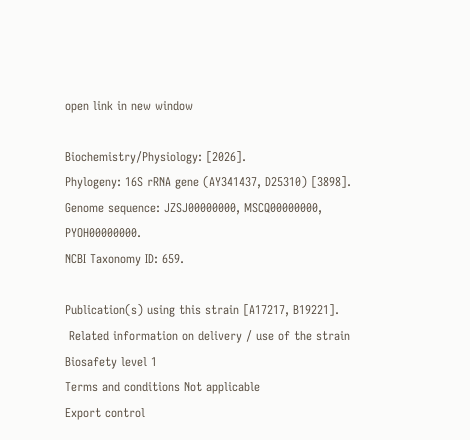open link in new window

Biochemistry/Physiology: [2026].
Phylogeny: 16S rRNA gene (AY341437, D25310) [3898].
Genome sequence: JZSJ00000000, MSCQ00000000, PYOH00000000.
NCBI Taxonomy ID: 659.

Publication(s) using this strain [A17217, B19221].
 Related information on delivery / use of the strain
Biosafety level 1
Terms and conditions Not applicable
Export control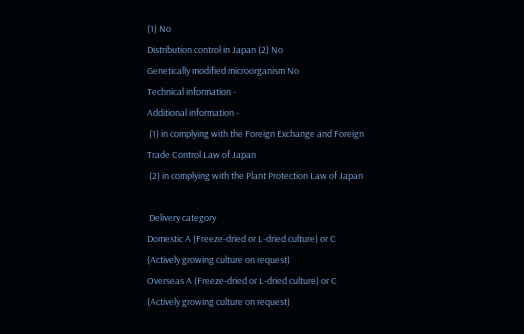(1) No
Distribution control in Japan (2) No
Genetically modified microorganism No
Technical information -
Additional information -
 (1) in complying with the Foreign Exchange and Foreign Trade Control Law of Japan
 (2) in complying with the Plant Protection Law of Japan

 Delivery category
Domestic A (Freeze-dried or L-dried culture) or C (Actively growing culture on request)
Overseas A (Freeze-dried or L-dried culture) or C (Actively growing culture on request)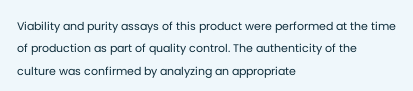Viability and purity assays of this product were performed at the time of production as part of quality control. The authenticity of the culture was confirmed by analyzing an appropriate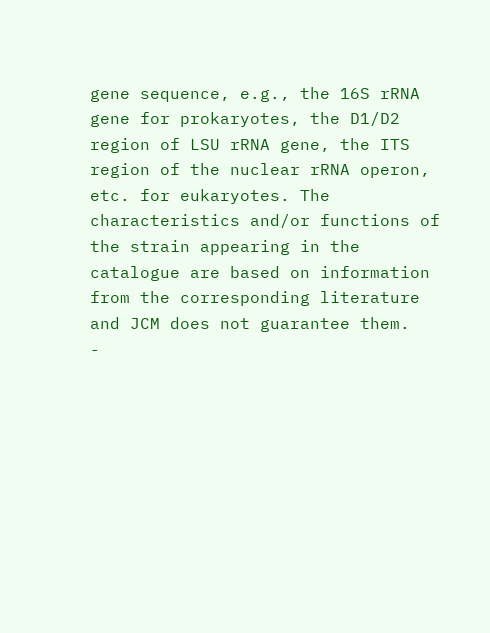gene sequence, e.g., the 16S rRNA gene for prokaryotes, the D1/D2 region of LSU rRNA gene, the ITS region of the nuclear rRNA operon, etc. for eukaryotes. The characteristics and/or functions of the strain appearing in the catalogue are based on information from the corresponding literature and JCM does not guarantee them.
-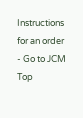Instructions for an order
- Go to JCM Top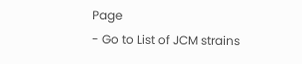Page
- Go to List of JCM strains